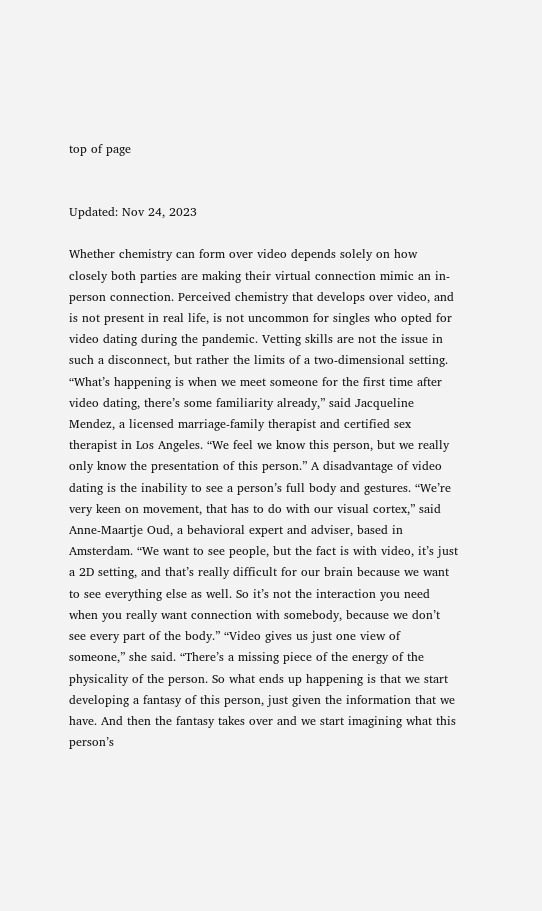top of page


Updated: Nov 24, 2023

Whether chemistry can form over video depends solely on how closely both parties are making their virtual connection mimic an in-person connection. Perceived chemistry that develops over video, and is not present in real life, is not uncommon for singles who opted for video dating during the pandemic. Vetting skills are not the issue in such a disconnect, but rather the limits of a two-dimensional setting. “What’s happening is when we meet someone for the first time after video dating, there’s some familiarity already,” said Jacqueline Mendez, a licensed marriage-family therapist and certified sex therapist in Los Angeles. “We feel we know this person, but we really only know the presentation of this person.” A disadvantage of video dating is the inability to see a person’s full body and gestures. “We’re very keen on movement, that has to do with our visual cortex,” said Anne-Maartje Oud, a behavioral expert and adviser, based in Amsterdam. “We want to see people, but the fact is with video, it’s just a 2D setting, and that’s really difficult for our brain because we want to see everything else as well. So it’s not the interaction you need when you really want connection with somebody, because we don’t see every part of the body.” “Video gives us just one view of someone,” she said. “There’s a missing piece of the energy of the physicality of the person. So what ends up happening is that we start developing a fantasy of this person, just given the information that we have. And then the fantasy takes over and we start imagining what this person’s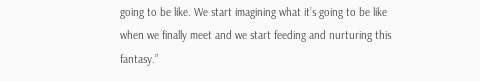going to be like. We start imagining what it’s going to be like when we finally meet and we start feeding and nurturing this fantasy.”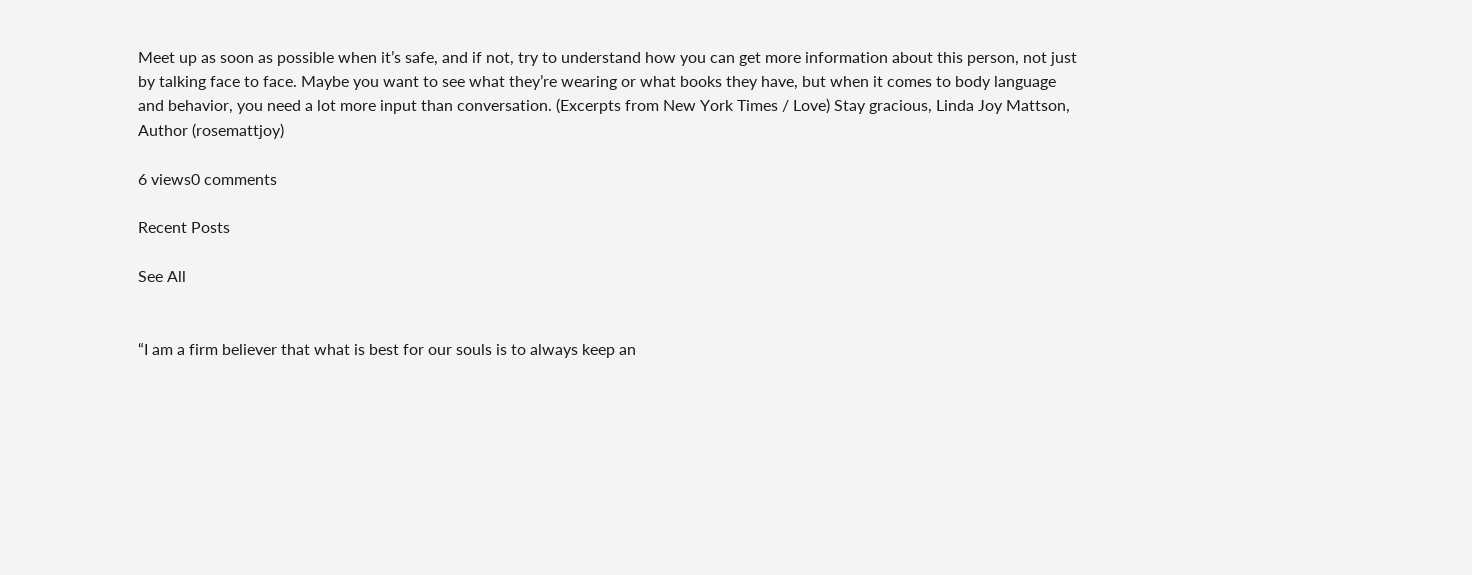Meet up as soon as possible when it’s safe, and if not, try to understand how you can get more information about this person, not just by talking face to face. Maybe you want to see what they’re wearing or what books they have, but when it comes to body language and behavior, you need a lot more input than conversation. (Excerpts from New York Times / Love) Stay gracious, Linda Joy Mattson, Author (rosemattjoy)

6 views0 comments

Recent Posts

See All


“I am a firm believer that what is best for our souls is to always keep an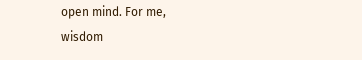open mind. For me, wisdom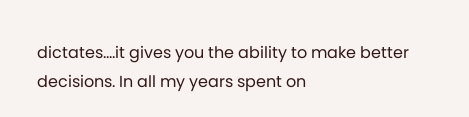dictates….it gives you the ability to make better decisions. In all my years spent on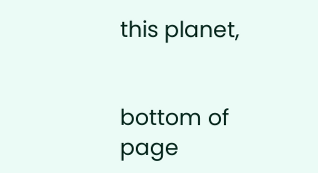this planet,


bottom of page